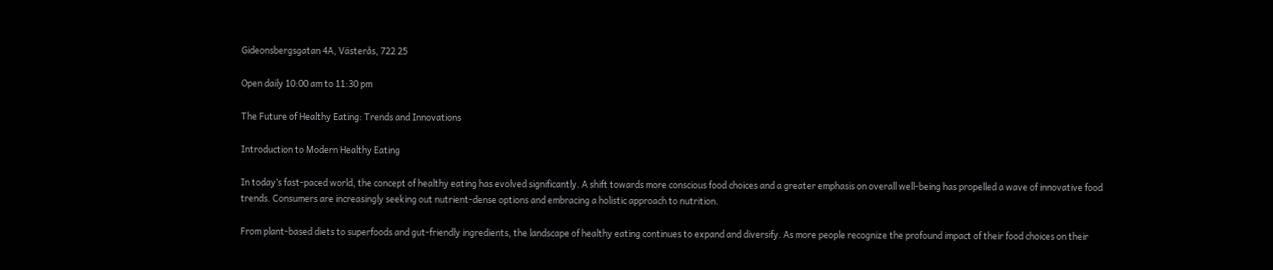Gideonsbergsgatan 4A, Västerås, 722 25

Open daily 10:00 am to 11:30 pm

The Future of Healthy Eating: Trends and Innovations

Introduction to Modern Healthy Eating

In today’s fast-paced world, the concept of healthy eating has evolved significantly. A shift towards more conscious food choices and a greater emphasis on overall well-being has propelled a wave of innovative food trends. Consumers are increasingly seeking out nutrient-dense options and embracing a holistic approach to nutrition.

From plant-based diets to superfoods and gut-friendly ingredients, the landscape of healthy eating continues to expand and diversify. As more people recognize the profound impact of their food choices on their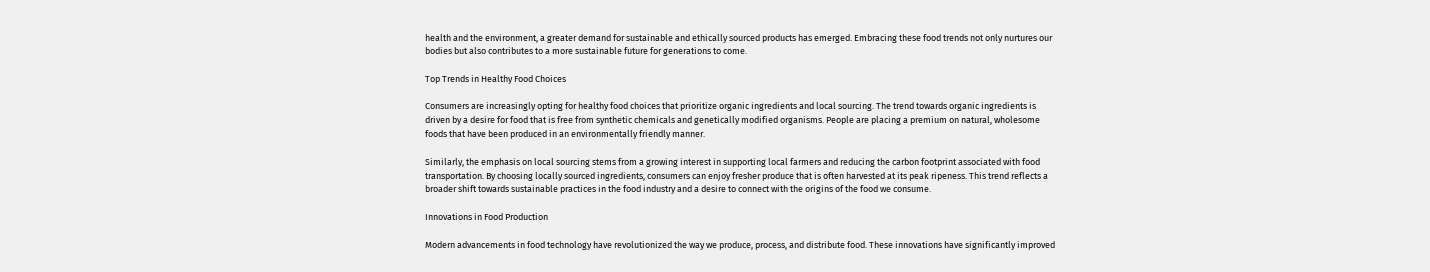health and the environment, a greater demand for sustainable and ethically sourced products has emerged. Embracing these food trends not only nurtures our bodies but also contributes to a more sustainable future for generations to come.

Top Trends in Healthy Food Choices

Consumers are increasingly opting for healthy food choices that prioritize organic ingredients and local sourcing. The trend towards organic ingredients is driven by a desire for food that is free from synthetic chemicals and genetically modified organisms. People are placing a premium on natural, wholesome foods that have been produced in an environmentally friendly manner.

Similarly, the emphasis on local sourcing stems from a growing interest in supporting local farmers and reducing the carbon footprint associated with food transportation. By choosing locally sourced ingredients, consumers can enjoy fresher produce that is often harvested at its peak ripeness. This trend reflects a broader shift towards sustainable practices in the food industry and a desire to connect with the origins of the food we consume.

Innovations in Food Production

Modern advancements in food technology have revolutionized the way we produce, process, and distribute food. These innovations have significantly improved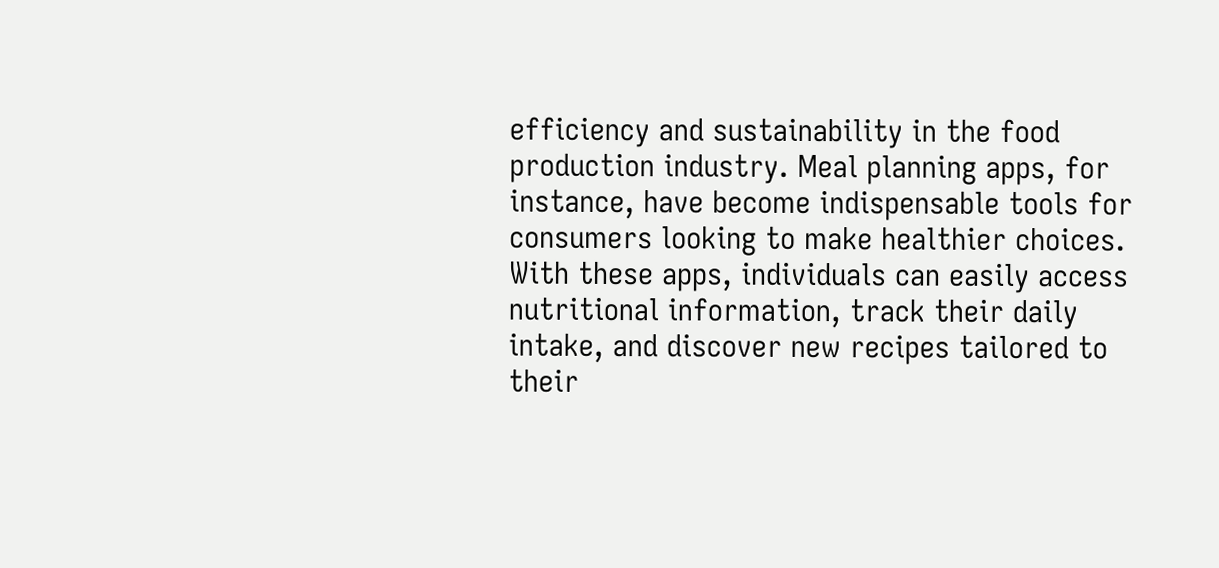efficiency and sustainability in the food production industry. Meal planning apps, for instance, have become indispensable tools for consumers looking to make healthier choices. With these apps, individuals can easily access nutritional information, track their daily intake, and discover new recipes tailored to their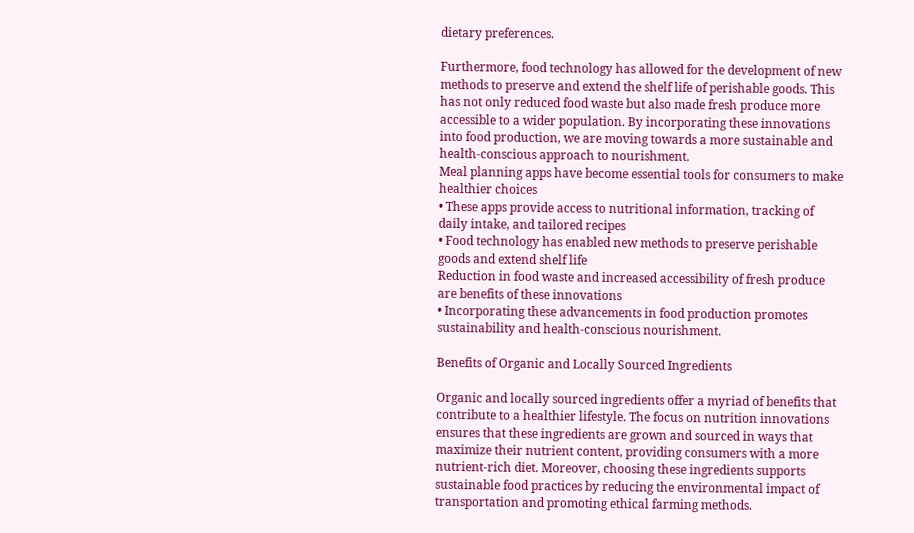dietary preferences.

Furthermore, food technology has allowed for the development of new methods to preserve and extend the shelf life of perishable goods. This has not only reduced food waste but also made fresh produce more accessible to a wider population. By incorporating these innovations into food production, we are moving towards a more sustainable and health-conscious approach to nourishment.
Meal planning apps have become essential tools for consumers to make healthier choices
• These apps provide access to nutritional information, tracking of daily intake, and tailored recipes
• Food technology has enabled new methods to preserve perishable goods and extend shelf life
Reduction in food waste and increased accessibility of fresh produce are benefits of these innovations
• Incorporating these advancements in food production promotes sustainability and health-conscious nourishment.

Benefits of Organic and Locally Sourced Ingredients

Organic and locally sourced ingredients offer a myriad of benefits that contribute to a healthier lifestyle. The focus on nutrition innovations ensures that these ingredients are grown and sourced in ways that maximize their nutrient content, providing consumers with a more nutrient-rich diet. Moreover, choosing these ingredients supports sustainable food practices by reducing the environmental impact of transportation and promoting ethical farming methods.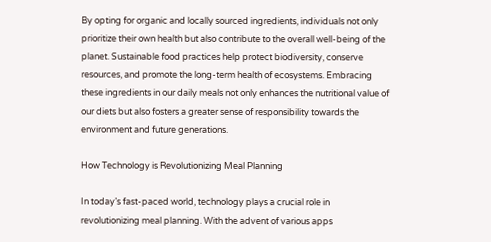By opting for organic and locally sourced ingredients, individuals not only prioritize their own health but also contribute to the overall well-being of the planet. Sustainable food practices help protect biodiversity, conserve resources, and promote the long-term health of ecosystems. Embracing these ingredients in our daily meals not only enhances the nutritional value of our diets but also fosters a greater sense of responsibility towards the environment and future generations.

How Technology is Revolutionizing Meal Planning

In today’s fast-paced world, technology plays a crucial role in revolutionizing meal planning. With the advent of various apps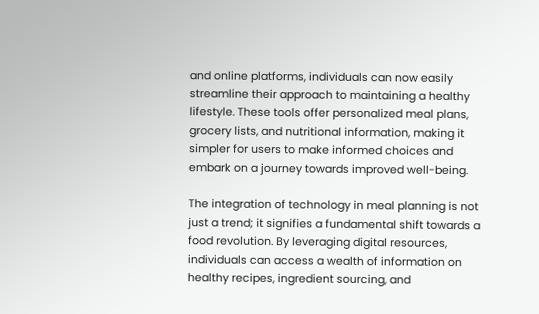and online platforms, individuals can now easily streamline their approach to maintaining a healthy lifestyle. These tools offer personalized meal plans, grocery lists, and nutritional information, making it simpler for users to make informed choices and embark on a journey towards improved well-being.

The integration of technology in meal planning is not just a trend; it signifies a fundamental shift towards a food revolution. By leveraging digital resources, individuals can access a wealth of information on healthy recipes, ingredient sourcing, and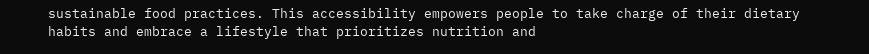sustainable food practices. This accessibility empowers people to take charge of their dietary habits and embrace a lifestyle that prioritizes nutrition and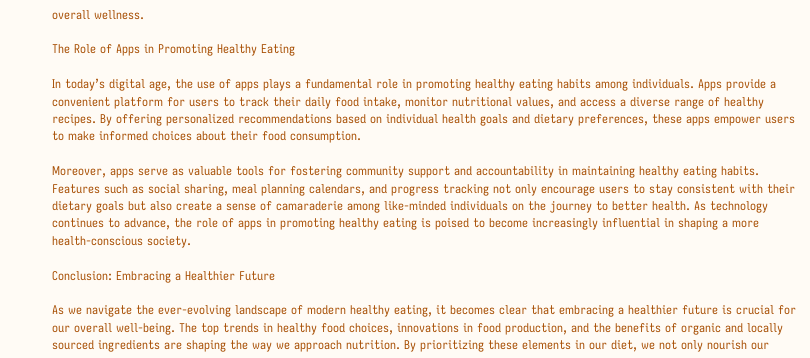overall wellness.

The Role of Apps in Promoting Healthy Eating

In today’s digital age, the use of apps plays a fundamental role in promoting healthy eating habits among individuals. Apps provide a convenient platform for users to track their daily food intake, monitor nutritional values, and access a diverse range of healthy recipes. By offering personalized recommendations based on individual health goals and dietary preferences, these apps empower users to make informed choices about their food consumption.

Moreover, apps serve as valuable tools for fostering community support and accountability in maintaining healthy eating habits. Features such as social sharing, meal planning calendars, and progress tracking not only encourage users to stay consistent with their dietary goals but also create a sense of camaraderie among like-minded individuals on the journey to better health. As technology continues to advance, the role of apps in promoting healthy eating is poised to become increasingly influential in shaping a more health-conscious society.

Conclusion: Embracing a Healthier Future

As we navigate the ever-evolving landscape of modern healthy eating, it becomes clear that embracing a healthier future is crucial for our overall well-being. The top trends in healthy food choices, innovations in food production, and the benefits of organic and locally sourced ingredients are shaping the way we approach nutrition. By prioritizing these elements in our diet, we not only nourish our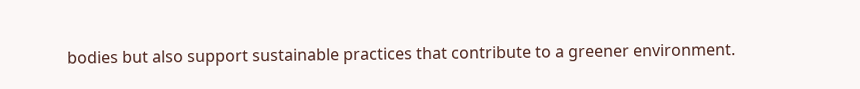bodies but also support sustainable practices that contribute to a greener environment.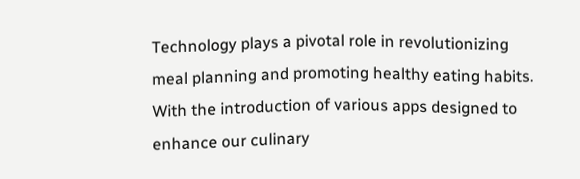Technology plays a pivotal role in revolutionizing meal planning and promoting healthy eating habits. With the introduction of various apps designed to enhance our culinary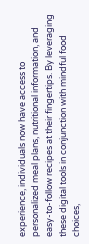experience, individuals now have access to personalized meal plans, nutritional information, and easy-to-follow recipes at their fingertips. By leveraging these digital tools in conjunction with mindful food choices,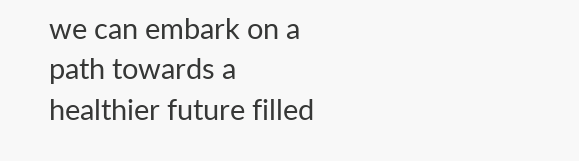we can embark on a path towards a healthier future filled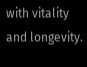with vitality and longevity.